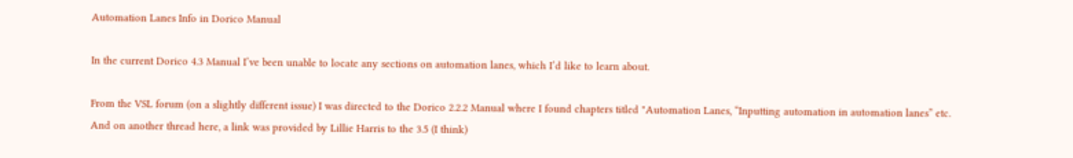Automation Lanes Info in Dorico Manual

In the current Dorico 4.3 Manual I’ve been unable to locate any sections on automation lanes, which I’d like to learn about.

From the VSL forum (on a slightly different issue) I was directed to the Dorico 2.2.2 Manual where I found chapters titled "Automation Lanes, “Inputting automation in automation lanes” etc. And on another thread here, a link was provided by Lillie Harris to the 3.5 (I think)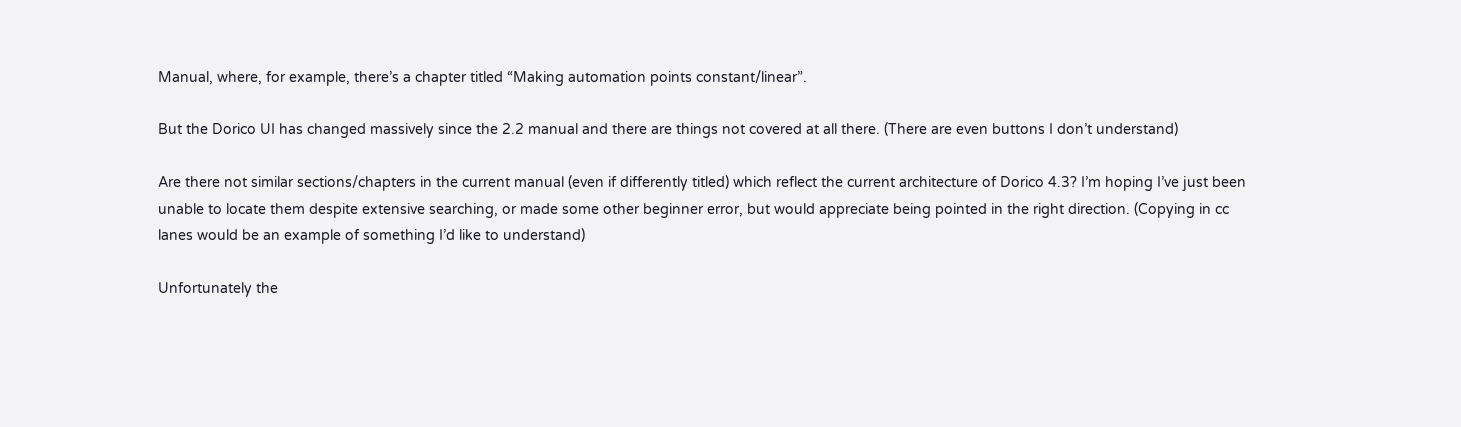Manual, where, for example, there’s a chapter titled “Making automation points constant/linear”.

But the Dorico UI has changed massively since the 2.2 manual and there are things not covered at all there. (There are even buttons I don’t understand)

Are there not similar sections/chapters in the current manual (even if differently titled) which reflect the current architecture of Dorico 4.3? I’m hoping I’ve just been unable to locate them despite extensive searching, or made some other beginner error, but would appreciate being pointed in the right direction. (Copying in cc lanes would be an example of something I’d like to understand)

Unfortunately the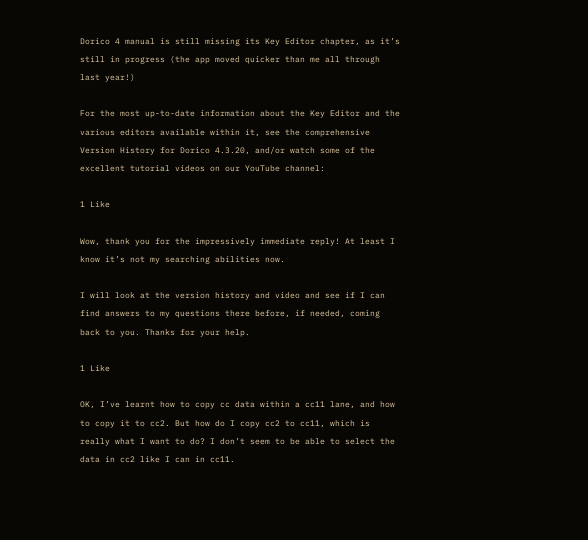Dorico 4 manual is still missing its Key Editor chapter, as it’s still in progress (the app moved quicker than me all through last year!)

For the most up-to-date information about the Key Editor and the various editors available within it, see the comprehensive Version History for Dorico 4.3.20, and/or watch some of the excellent tutorial videos on our YouTube channel:

1 Like

Wow, thank you for the impressively immediate reply! At least I know it’s not my searching abilities now.

I will look at the version history and video and see if I can find answers to my questions there before, if needed, coming back to you. Thanks for your help.

1 Like

OK, I’ve learnt how to copy cc data within a cc11 lane, and how to copy it to cc2. But how do I copy cc2 to cc11, which is really what I want to do? I don’t seem to be able to select the data in cc2 like I can in cc11.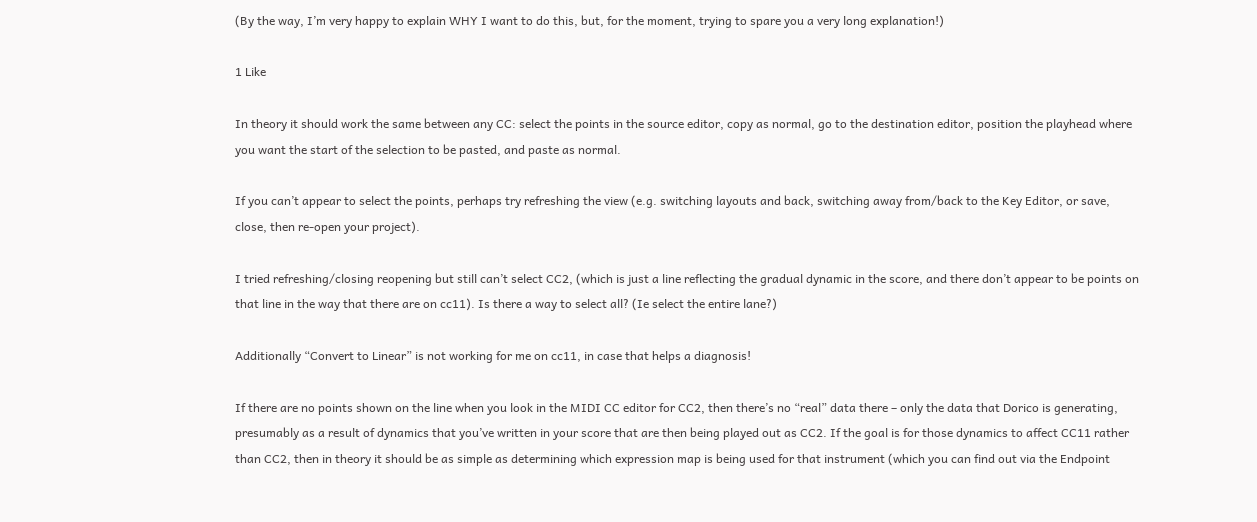(By the way, I’m very happy to explain WHY I want to do this, but, for the moment, trying to spare you a very long explanation!)

1 Like

In theory it should work the same between any CC: select the points in the source editor, copy as normal, go to the destination editor, position the playhead where you want the start of the selection to be pasted, and paste as normal.

If you can’t appear to select the points, perhaps try refreshing the view (e.g. switching layouts and back, switching away from/back to the Key Editor, or save, close, then re-open your project).

I tried refreshing/closing reopening but still can’t select CC2, (which is just a line reflecting the gradual dynamic in the score, and there don’t appear to be points on that line in the way that there are on cc11). Is there a way to select all? (Ie select the entire lane?)

Additionally “Convert to Linear” is not working for me on cc11, in case that helps a diagnosis!

If there are no points shown on the line when you look in the MIDI CC editor for CC2, then there’s no “real” data there – only the data that Dorico is generating, presumably as a result of dynamics that you’ve written in your score that are then being played out as CC2. If the goal is for those dynamics to affect CC11 rather than CC2, then in theory it should be as simple as determining which expression map is being used for that instrument (which you can find out via the Endpoint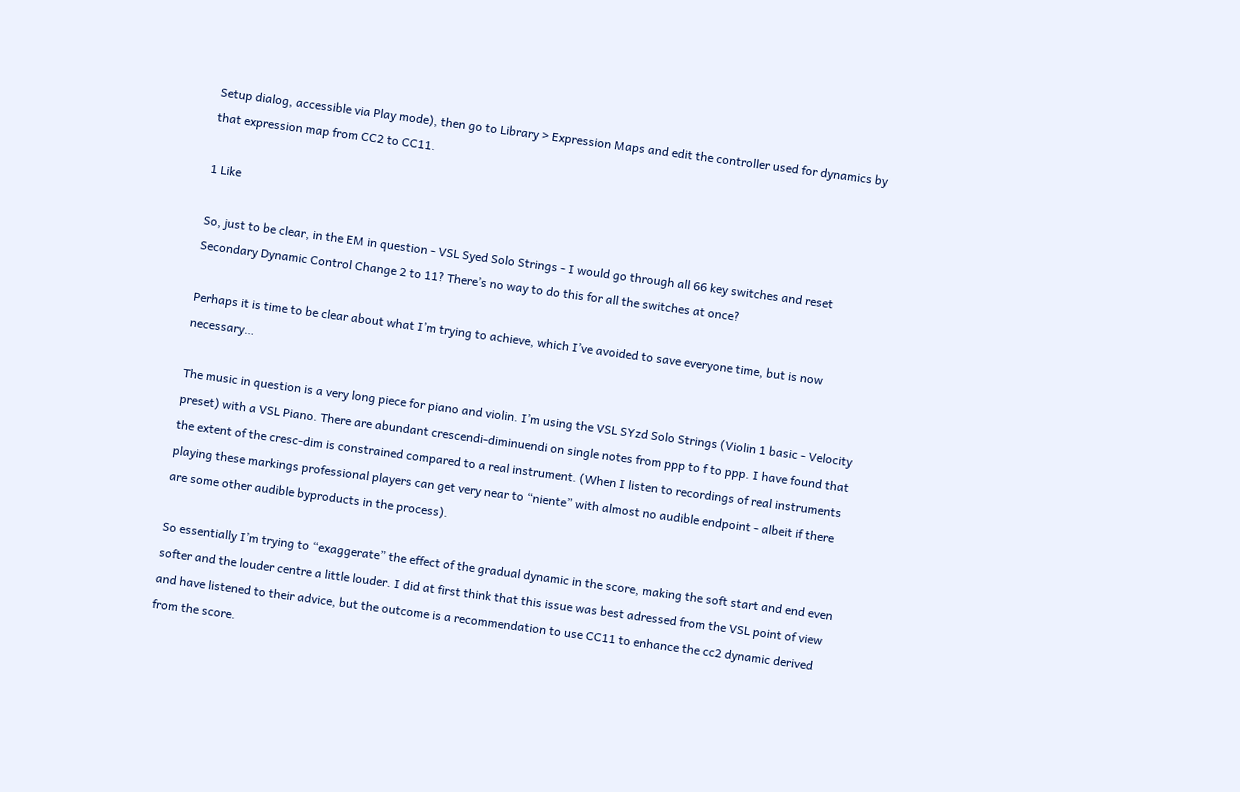Setup dialog, accessible via Play mode), then go to Library > Expression Maps and edit the controller used for dynamics by that expression map from CC2 to CC11.

1 Like

So, just to be clear, in the EM in question - VSL Syed Solo Strings - I would go through all 66 key switches and reset Secondary Dynamic Control Change 2 to 11? There’s no way to do this for all the switches at once?

Perhaps it is time to be clear about what I’m trying to achieve, which I’ve avoided to save everyone time, but is now necessary…

The music in question is a very long piece for piano and violin. I’m using the VSL SYzd Solo Strings (Violin 1 basic - Velocity preset) with a VSL Piano. There are abundant crescendi-diminuendi on single notes from ppp to f to ppp. I have found that the extent of the cresc-dim is constrained compared to a real instrument. (When I listen to recordings of real instruments playing these markings professional players can get very near to “niente” with almost no audible endpoint - albeit if there are some other audible byproducts in the process).

So essentially I’m trying to “exaggerate” the effect of the gradual dynamic in the score, making the soft start and end even softer and the louder centre a little louder. I did at first think that this issue was best adressed from the VSL point of view and have listened to their advice, but the outcome is a recommendation to use CC11 to enhance the cc2 dynamic derived from the score.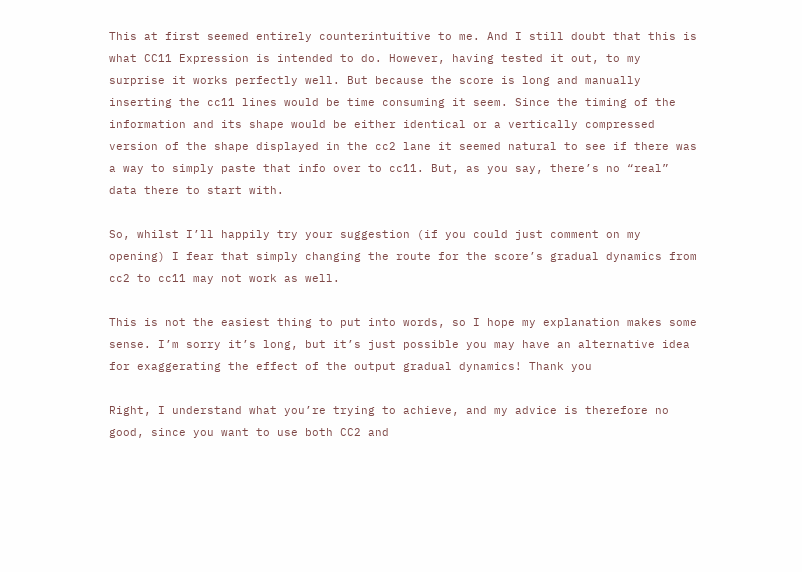This at first seemed entirely counterintuitive to me. And I still doubt that this is what CC11 Expression is intended to do. However, having tested it out, to my surprise it works perfectly well. But because the score is long and manually inserting the cc11 lines would be time consuming it seem. Since the timing of the information and its shape would be either identical or a vertically compressed version of the shape displayed in the cc2 lane it seemed natural to see if there was a way to simply paste that info over to cc11. But, as you say, there’s no “real” data there to start with.

So, whilst I’ll happily try your suggestion (if you could just comment on my opening) I fear that simply changing the route for the score’s gradual dynamics from cc2 to cc11 may not work as well.

This is not the easiest thing to put into words, so I hope my explanation makes some sense. I’m sorry it’s long, but it’s just possible you may have an alternative idea for exaggerating the effect of the output gradual dynamics! Thank you

Right, I understand what you’re trying to achieve, and my advice is therefore no good, since you want to use both CC2 and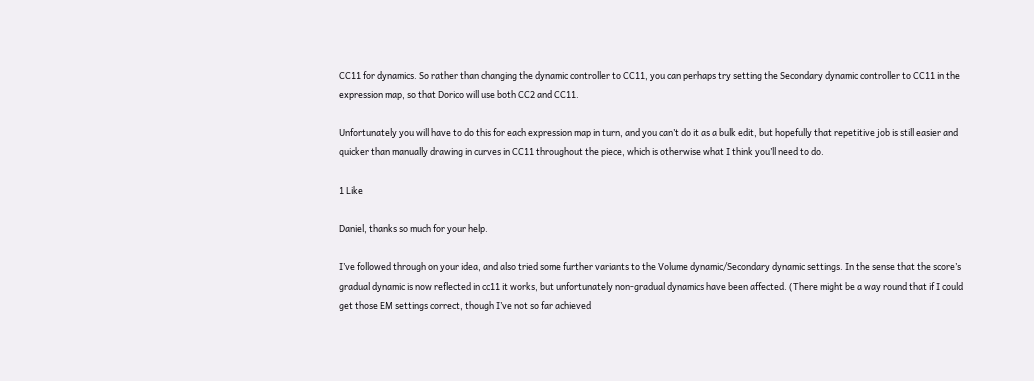CC11 for dynamics. So rather than changing the dynamic controller to CC11, you can perhaps try setting the Secondary dynamic controller to CC11 in the expression map, so that Dorico will use both CC2 and CC11.

Unfortunately you will have to do this for each expression map in turn, and you can’t do it as a bulk edit, but hopefully that repetitive job is still easier and quicker than manually drawing in curves in CC11 throughout the piece, which is otherwise what I think you’ll need to do.

1 Like

Daniel, thanks so much for your help.

I’ve followed through on your idea, and also tried some further variants to the Volume dynamic/Secondary dynamic settings. In the sense that the score’s gradual dynamic is now reflected in cc11 it works, but unfortunately non-gradual dynamics have been affected. (There might be a way round that if I could get those EM settings correct, though I’ve not so far achieved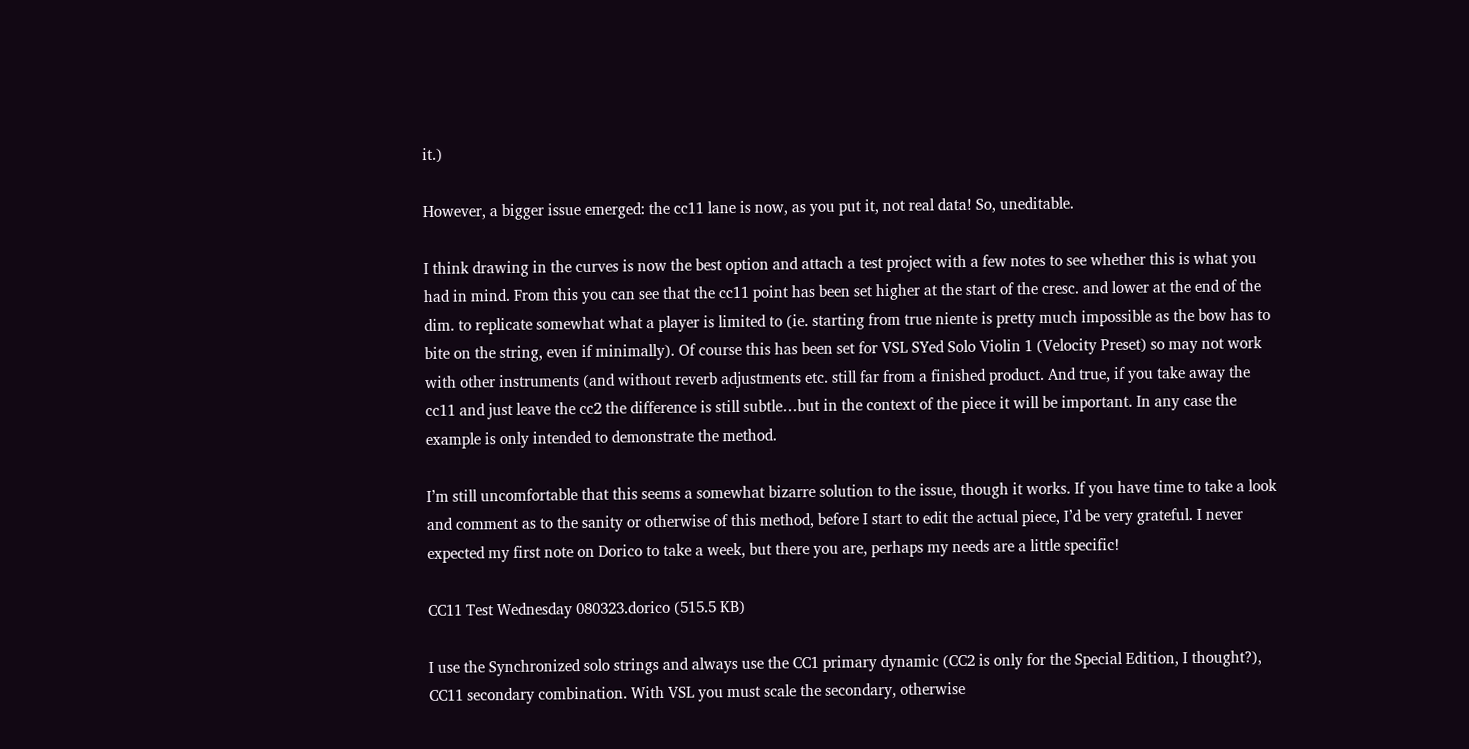it.)

However, a bigger issue emerged: the cc11 lane is now, as you put it, not real data! So, uneditable.

I think drawing in the curves is now the best option and attach a test project with a few notes to see whether this is what you had in mind. From this you can see that the cc11 point has been set higher at the start of the cresc. and lower at the end of the dim. to replicate somewhat what a player is limited to (ie. starting from true niente is pretty much impossible as the bow has to bite on the string, even if minimally). Of course this has been set for VSL SYed Solo Violin 1 (Velocity Preset) so may not work with other instruments (and without reverb adjustments etc. still far from a finished product. And true, if you take away the cc11 and just leave the cc2 the difference is still subtle…but in the context of the piece it will be important. In any case the example is only intended to demonstrate the method.

I’m still uncomfortable that this seems a somewhat bizarre solution to the issue, though it works. If you have time to take a look and comment as to the sanity or otherwise of this method, before I start to edit the actual piece, I’d be very grateful. I never expected my first note on Dorico to take a week, but there you are, perhaps my needs are a little specific!

CC11 Test Wednesday 080323.dorico (515.5 KB)

I use the Synchronized solo strings and always use the CC1 primary dynamic (CC2 is only for the Special Edition, I thought?), CC11 secondary combination. With VSL you must scale the secondary, otherwise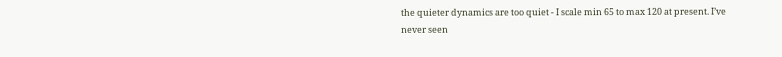the quieter dynamics are too quiet - I scale min 65 to max 120 at present. I’ve never seen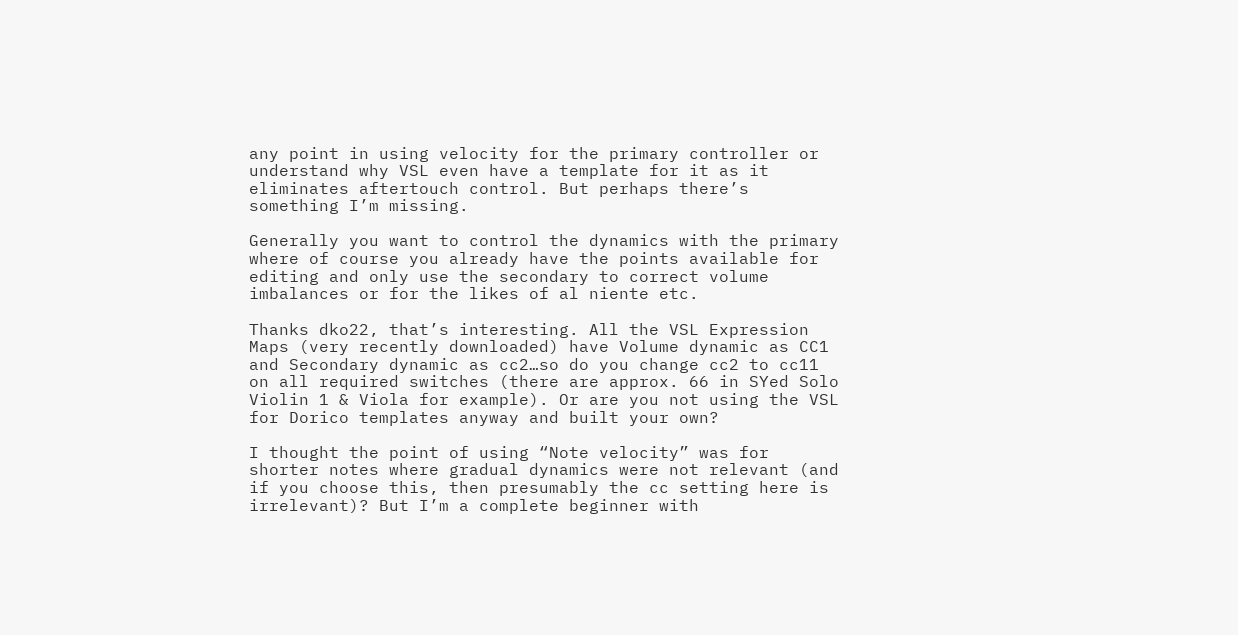any point in using velocity for the primary controller or understand why VSL even have a template for it as it eliminates aftertouch control. But perhaps there’s something I’m missing.

Generally you want to control the dynamics with the primary where of course you already have the points available for editing and only use the secondary to correct volume imbalances or for the likes of al niente etc.

Thanks dko22, that’s interesting. All the VSL Expression Maps (very recently downloaded) have Volume dynamic as CC1 and Secondary dynamic as cc2…so do you change cc2 to cc11 on all required switches (there are approx. 66 in SYed Solo Violin 1 & Viola for example). Or are you not using the VSL for Dorico templates anyway and built your own?

I thought the point of using “Note velocity” was for shorter notes where gradual dynamics were not relevant (and if you choose this, then presumably the cc setting here is irrelevant)? But I’m a complete beginner with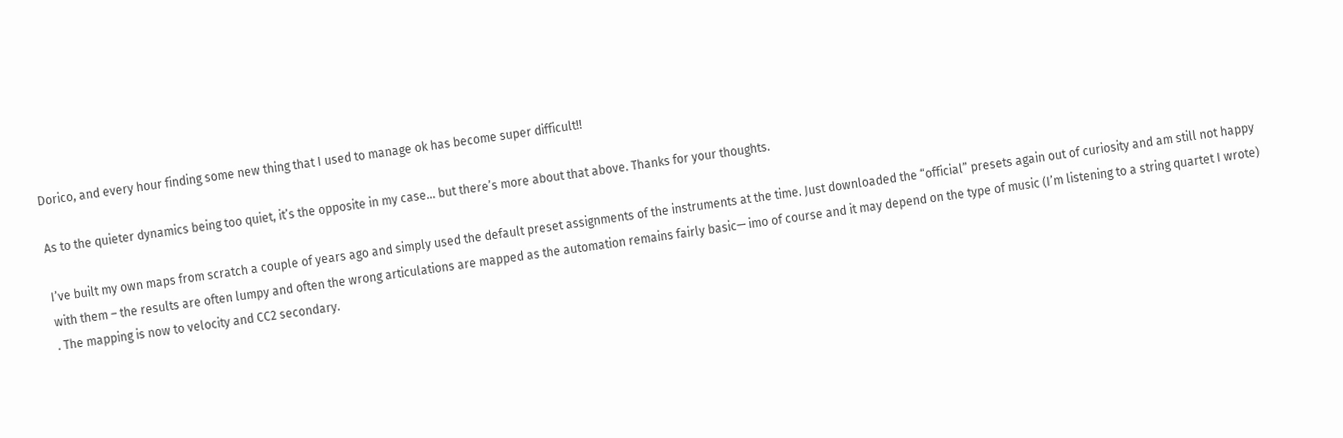Dorico, and every hour finding some new thing that I used to manage ok has become super difficult!!

As to the quieter dynamics being too quiet, it’s the opposite in my case… but there’s more about that above. Thanks for your thoughts.

I’ve built my own maps from scratch a couple of years ago and simply used the default preset assignments of the instruments at the time. Just downloaded the “official” presets again out of curiosity and am still not happy with them – the results are often lumpy and often the wrong articulations are mapped as the automation remains fairly basic— imo of course and it may depend on the type of music (I’m listening to a string quartet I wrote) . The mapping is now to velocity and CC2 secondary.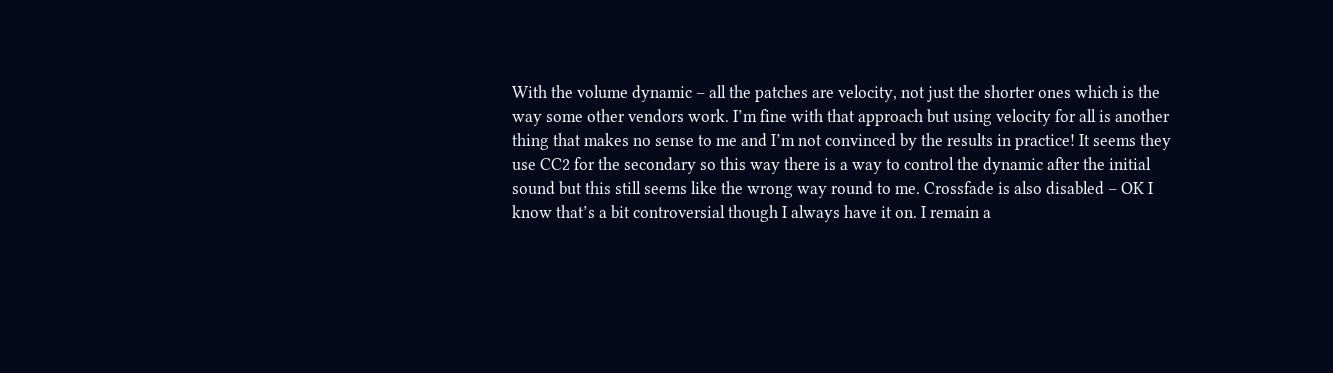With the volume dynamic – all the patches are velocity, not just the shorter ones which is the way some other vendors work. I’m fine with that approach but using velocity for all is another thing that makes no sense to me and I’m not convinced by the results in practice! It seems they use CC2 for the secondary so this way there is a way to control the dynamic after the initial sound but this still seems like the wrong way round to me. Crossfade is also disabled – OK I know that’s a bit controversial though I always have it on. I remain a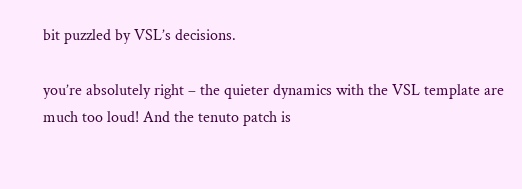bit puzzled by VSL’s decisions.

you’re absolutely right – the quieter dynamics with the VSL template are much too loud! And the tenuto patch is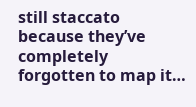still staccato because they’ve completely forgotten to map it…